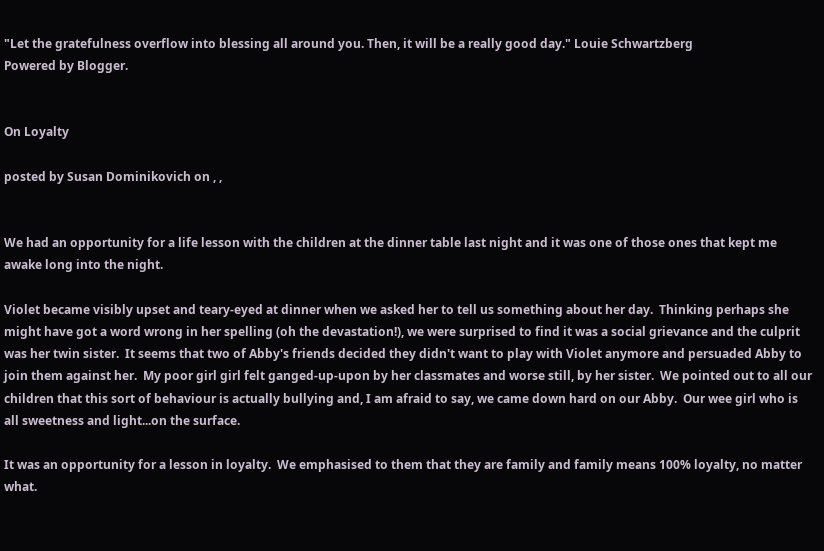"Let the gratefulness overflow into blessing all around you. Then, it will be a really good day." Louie Schwartzberg
Powered by Blogger.


On Loyalty

posted by Susan Dominikovich on , ,


We had an opportunity for a life lesson with the children at the dinner table last night and it was one of those ones that kept me awake long into the night.

Violet became visibly upset and teary-eyed at dinner when we asked her to tell us something about her day.  Thinking perhaps she might have got a word wrong in her spelling (oh the devastation!), we were surprised to find it was a social grievance and the culprit was her twin sister.  It seems that two of Abby's friends decided they didn't want to play with Violet anymore and persuaded Abby to join them against her.  My poor girl girl felt ganged-up-upon by her classmates and worse still, by her sister.  We pointed out to all our children that this sort of behaviour is actually bullying and, I am afraid to say, we came down hard on our Abby.  Our wee girl who is all sweetness and light...on the surface.

It was an opportunity for a lesson in loyalty.  We emphasised to them that they are family and family means 100% loyalty, no matter what.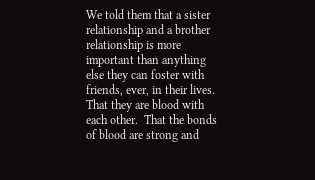We told them that a sister relationship and a brother relationship is more important than anything else they can foster with friends, ever, in their lives.  That they are blood with each other.  That the bonds of blood are strong and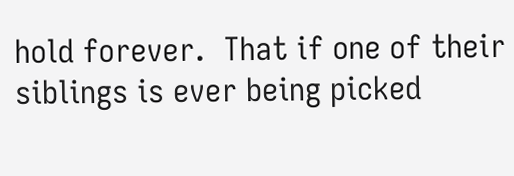hold forever.  That if one of their siblings is ever being picked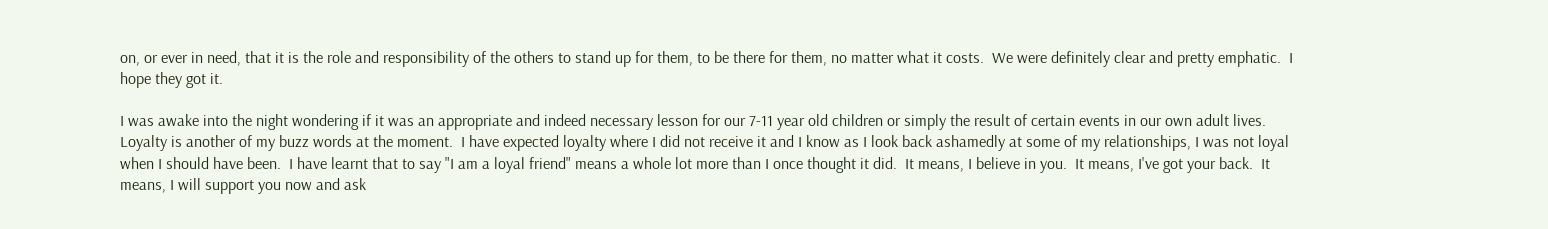on, or ever in need, that it is the role and responsibility of the others to stand up for them, to be there for them, no matter what it costs.  We were definitely clear and pretty emphatic.  I hope they got it.

I was awake into the night wondering if it was an appropriate and indeed necessary lesson for our 7-11 year old children or simply the result of certain events in our own adult lives.  Loyalty is another of my buzz words at the moment.  I have expected loyalty where I did not receive it and I know as I look back ashamedly at some of my relationships, I was not loyal when I should have been.  I have learnt that to say "I am a loyal friend" means a whole lot more than I once thought it did.  It means, I believe in you.  It means, I've got your back.  It means, I will support you now and ask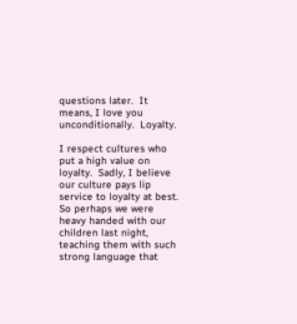questions later.  It means, I love you unconditionally.  Loyalty.

I respect cultures who put a high value on loyalty.  Sadly, I believe our culture pays lip service to loyalty at best.  So perhaps we were heavy handed with our children last night, teaching them with such strong language that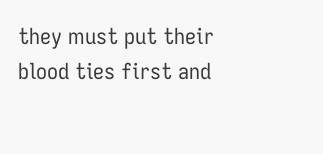they must put their blood ties first and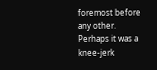foremost before any other.  Perhaps it was a knee-jerk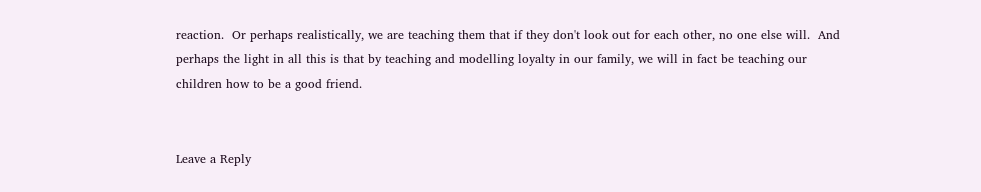reaction.  Or perhaps realistically, we are teaching them that if they don't look out for each other, no one else will.  And perhaps the light in all this is that by teaching and modelling loyalty in our family, we will in fact be teaching our children how to be a good friend.


Leave a Reply